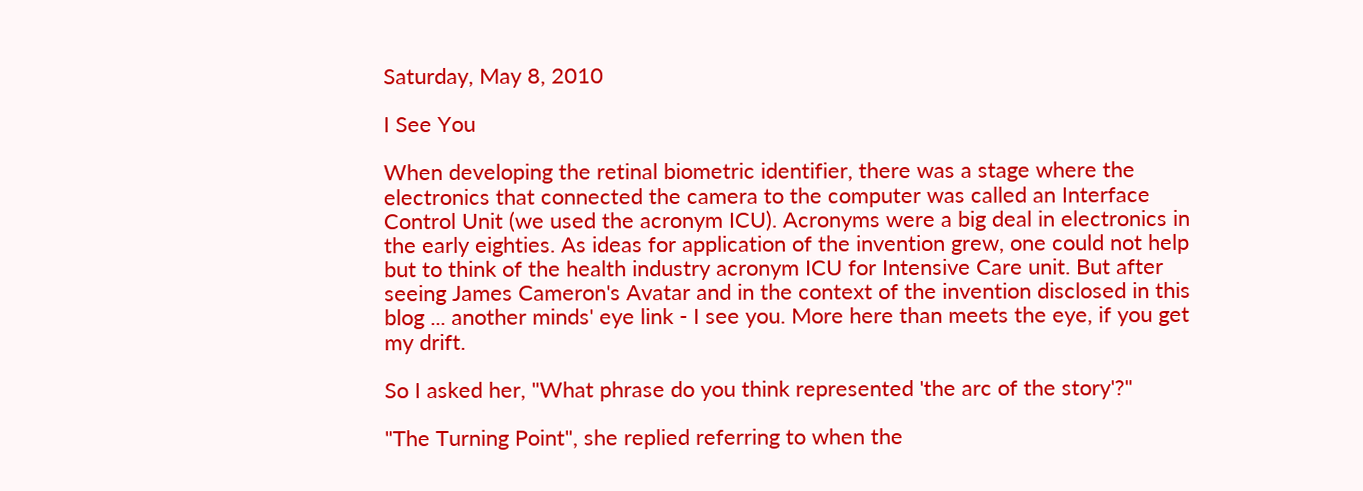Saturday, May 8, 2010

I See You

When developing the retinal biometric identifier, there was a stage where the electronics that connected the camera to the computer was called an Interface Control Unit (we used the acronym ICU). Acronyms were a big deal in electronics in the early eighties. As ideas for application of the invention grew, one could not help but to think of the health industry acronym ICU for Intensive Care unit. But after seeing James Cameron's Avatar and in the context of the invention disclosed in this blog ... another minds' eye link - I see you. More here than meets the eye, if you get my drift.

So I asked her, "What phrase do you think represented 'the arc of the story'?"

"The Turning Point", she replied referring to when the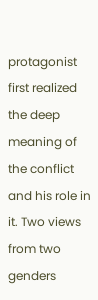protagonist first realized the deep meaning of the conflict and his role in it. Two views from two genders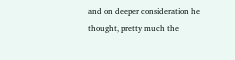and on deeper consideration he thought, pretty much the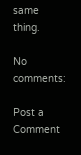same thing.

No comments:

Post a Comment